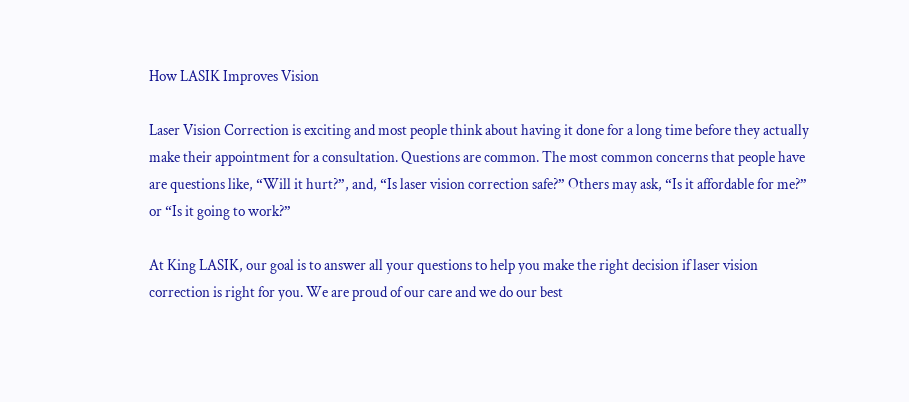How LASIK Improves Vision

Laser Vision Correction is exciting and most people think about having it done for a long time before they actually make their appointment for a consultation. Questions are common. The most common concerns that people have are questions like, “Will it hurt?”, and, “Is laser vision correction safe?” Others may ask, “Is it affordable for me?” or “Is it going to work?”

At King LASIK, our goal is to answer all your questions to help you make the right decision if laser vision correction is right for you. We are proud of our care and we do our best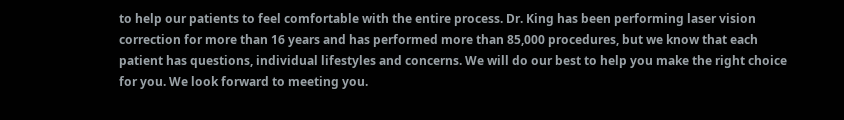to help our patients to feel comfortable with the entire process. Dr. King has been performing laser vision correction for more than 16 years and has performed more than 85,000 procedures, but we know that each patient has questions, individual lifestyles and concerns. We will do our best to help you make the right choice for you. We look forward to meeting you.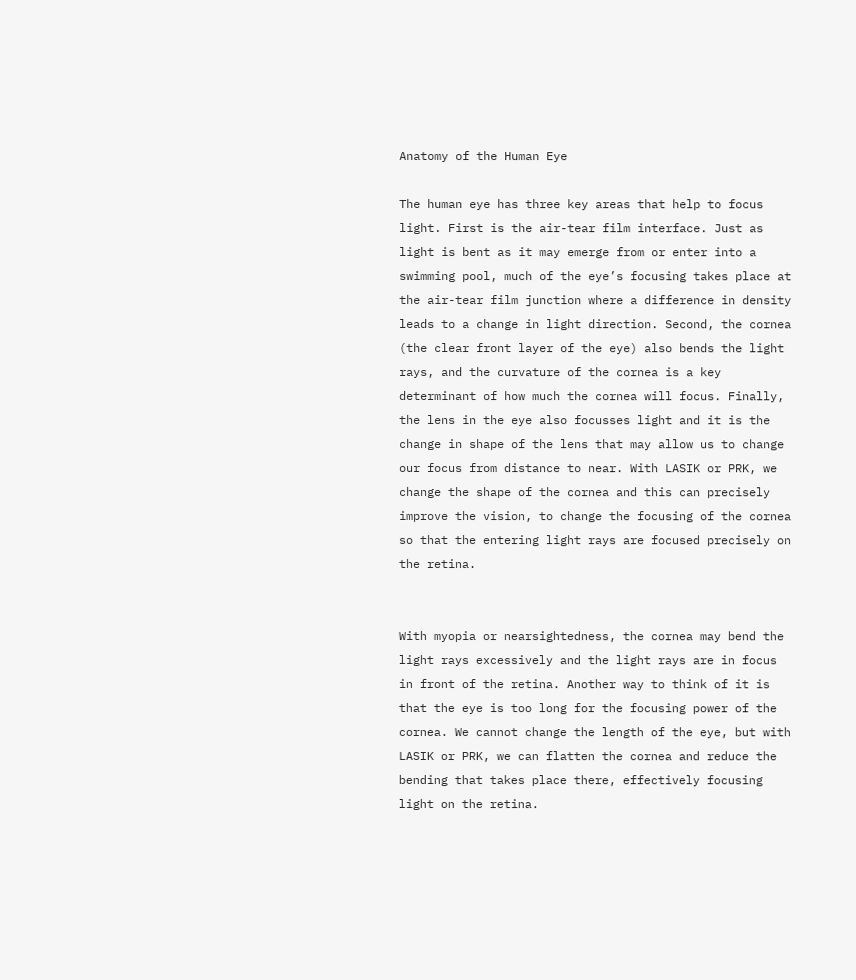Anatomy of the Human Eye

The human eye has three key areas that help to focus light. First is the air-tear film interface. Just as light is bent as it may emerge from or enter into a swimming pool, much of the eye’s focusing takes place at the air-tear film junction where a difference in density leads to a change in light direction. Second, the cornea (the clear front layer of the eye) also bends the light rays, and the curvature of the cornea is a key determinant of how much the cornea will focus. Finally, the lens in the eye also focusses light and it is the change in shape of the lens that may allow us to change our focus from distance to near. With LASIK or PRK, we change the shape of the cornea and this can precisely improve the vision, to change the focusing of the cornea so that the entering light rays are focused precisely on the retina.


With myopia or nearsightedness, the cornea may bend the light rays excessively and the light rays are in focus in front of the retina. Another way to think of it is that the eye is too long for the focusing power of the cornea. We cannot change the length of the eye, but with LASIK or PRK, we can flatten the cornea and reduce the bending that takes place there, effectively focusing light on the retina.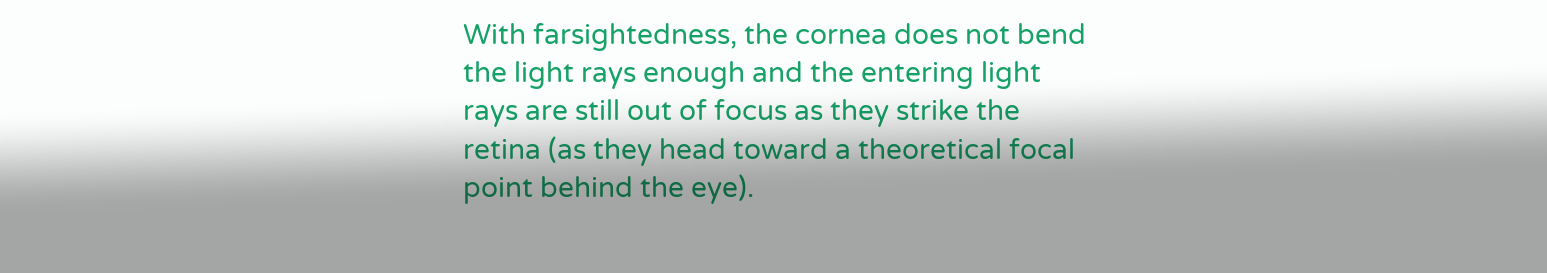With farsightedness, the cornea does not bend the light rays enough and the entering light rays are still out of focus as they strike the retina (as they head toward a theoretical focal point behind the eye).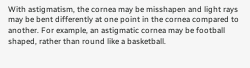With astigmatism, the cornea may be misshapen and light rays may be bent differently at one point in the cornea compared to another. For example, an astigmatic cornea may be football shaped, rather than round like a basketball.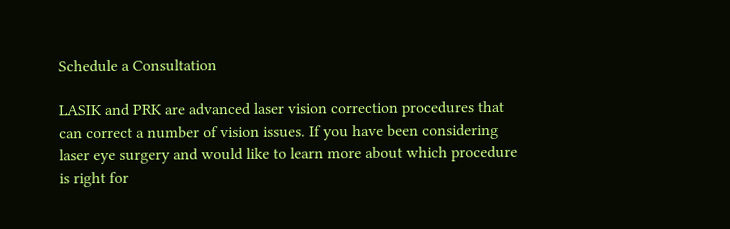Schedule a Consultation

LASIK and PRK are advanced laser vision correction procedures that can correct a number of vision issues. If you have been considering laser eye surgery and would like to learn more about which procedure is right for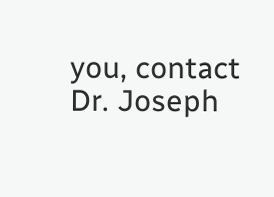you, contact Dr. Joseph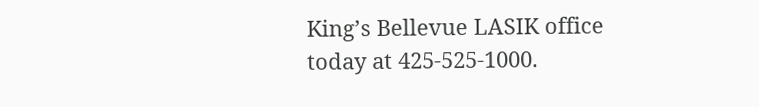King’s Bellevue LASIK office today at 425-525-1000.